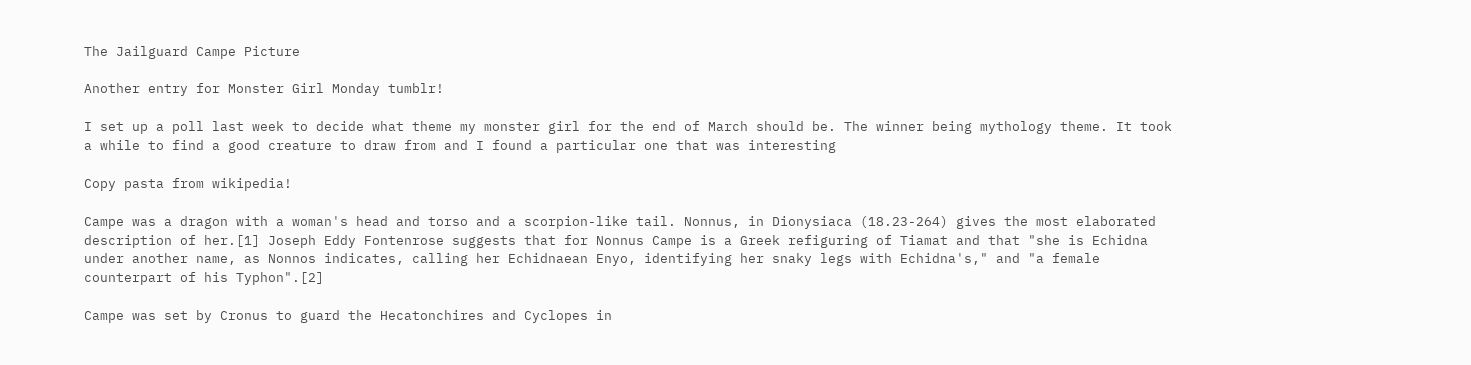The Jailguard Campe Picture

Another entry for Monster Girl Monday tumblr!

I set up a poll last week to decide what theme my monster girl for the end of March should be. The winner being mythology theme. It took a while to find a good creature to draw from and I found a particular one that was interesting

Copy pasta from wikipedia!

Campe was a dragon with a woman's head and torso and a scorpion-like tail. Nonnus, in Dionysiaca (18.23-264) gives the most elaborated description of her.[1] Joseph Eddy Fontenrose suggests that for Nonnus Campe is a Greek refiguring of Tiamat and that "she is Echidna under another name, as Nonnos indicates, calling her Echidnaean Enyo, identifying her snaky legs with Echidna's," and "a female counterpart of his Typhon".[2]

Campe was set by Cronus to guard the Hecatonchires and Cyclopes in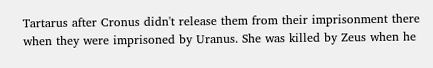Tartarus after Cronus didn't release them from their imprisonment there when they were imprisoned by Uranus. She was killed by Zeus when he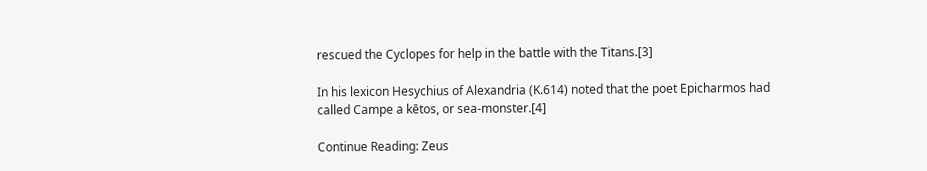rescued the Cyclopes for help in the battle with the Titans.[3]

In his lexicon Hesychius of Alexandria (K.614) noted that the poet Epicharmos had called Campe a kētos, or sea-monster.[4]

Continue Reading: Zeus